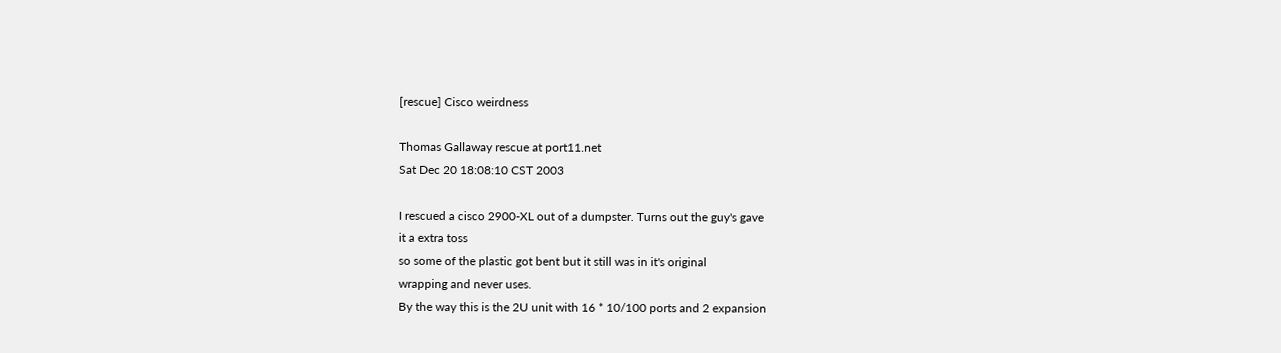[rescue] Cisco weirdness

Thomas Gallaway rescue at port11.net
Sat Dec 20 18:08:10 CST 2003

I rescued a cisco 2900-XL out of a dumpster. Turns out the guy's gave
it a extra toss
so some of the plastic got bent but it still was in it's original
wrapping and never uses.
By the way this is the 2U unit with 16 * 10/100 ports and 2 expansion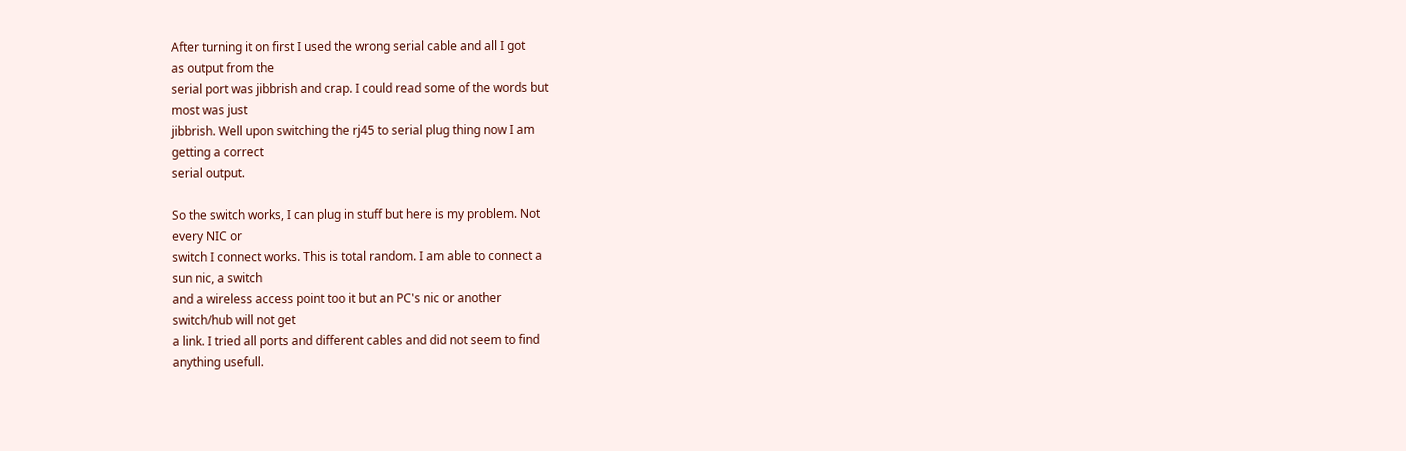After turning it on first I used the wrong serial cable and all I got
as output from the
serial port was jibbrish and crap. I could read some of the words but
most was just
jibbrish. Well upon switching the rj45 to serial plug thing now I am
getting a correct
serial output.

So the switch works, I can plug in stuff but here is my problem. Not
every NIC or
switch I connect works. This is total random. I am able to connect a
sun nic, a switch
and a wireless access point too it but an PC's nic or another
switch/hub will not get
a link. I tried all ports and different cables and did not seem to find
anything usefull.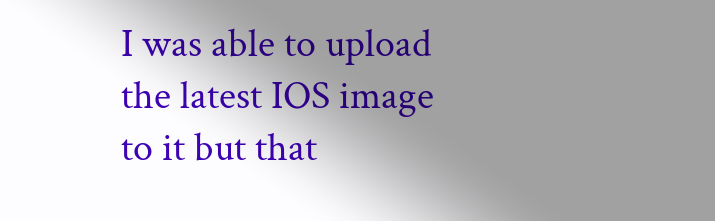I was able to upload the latest IOS image to it but that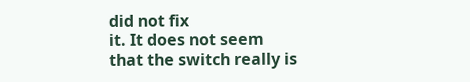did not fix
it. It does not seem
that the switch really is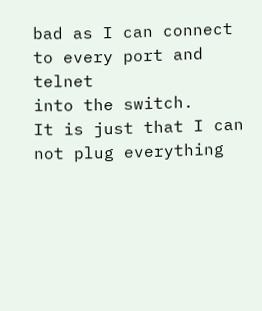bad as I can connect to every port and telnet
into the switch.
It is just that I can not plug everything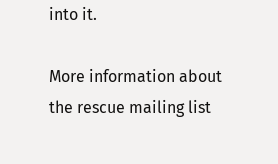into it.

More information about the rescue mailing list